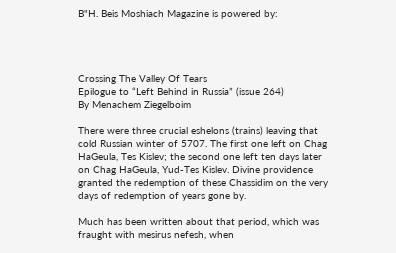B"H. Beis Moshiach Magazine is powered by:




Crossing The Valley Of Tears
Epilogue to “Left Behind in Russia” (issue 264)
By Menachem Ziegelboim

There were three crucial eshelons (trains) leaving that cold Russian winter of 5707. The first one left on Chag HaGeula, Tes Kislev; the second one left ten days later on Chag HaGeula, Yud-Tes Kislev. Divine providence granted the redemption of these Chassidim on the very days of redemption of years gone by.

Much has been written about that period, which was fraught with mesirus nefesh, when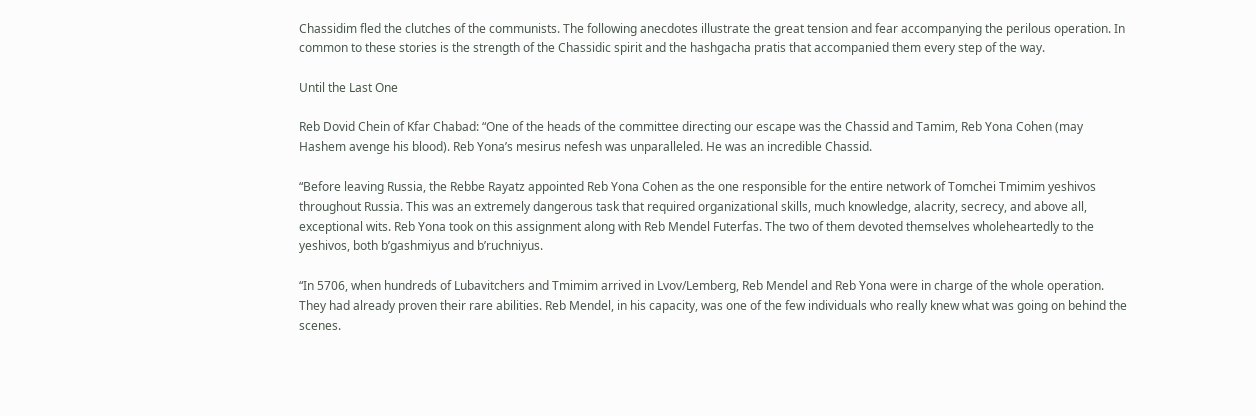Chassidim fled the clutches of the communists. The following anecdotes illustrate the great tension and fear accompanying the perilous operation. In common to these stories is the strength of the Chassidic spirit and the hashgacha pratis that accompanied them every step of the way.

Until the Last One

Reb Dovid Chein of Kfar Chabad: “One of the heads of the committee directing our escape was the Chassid and Tamim, Reb Yona Cohen (may Hashem avenge his blood). Reb Yona’s mesirus nefesh was unparalleled. He was an incredible Chassid.

“Before leaving Russia, the Rebbe Rayatz appointed Reb Yona Cohen as the one responsible for the entire network of Tomchei Tmimim yeshivos throughout Russia. This was an extremely dangerous task that required organizational skills, much knowledge, alacrity, secrecy, and above all, exceptional wits. Reb Yona took on this assignment along with Reb Mendel Futerfas. The two of them devoted themselves wholeheartedly to the yeshivos, both b’gashmiyus and b’ruchniyus.

“In 5706, when hundreds of Lubavitchers and Tmimim arrived in Lvov/Lemberg, Reb Mendel and Reb Yona were in charge of the whole operation. They had already proven their rare abilities. Reb Mendel, in his capacity, was one of the few individuals who really knew what was going on behind the scenes.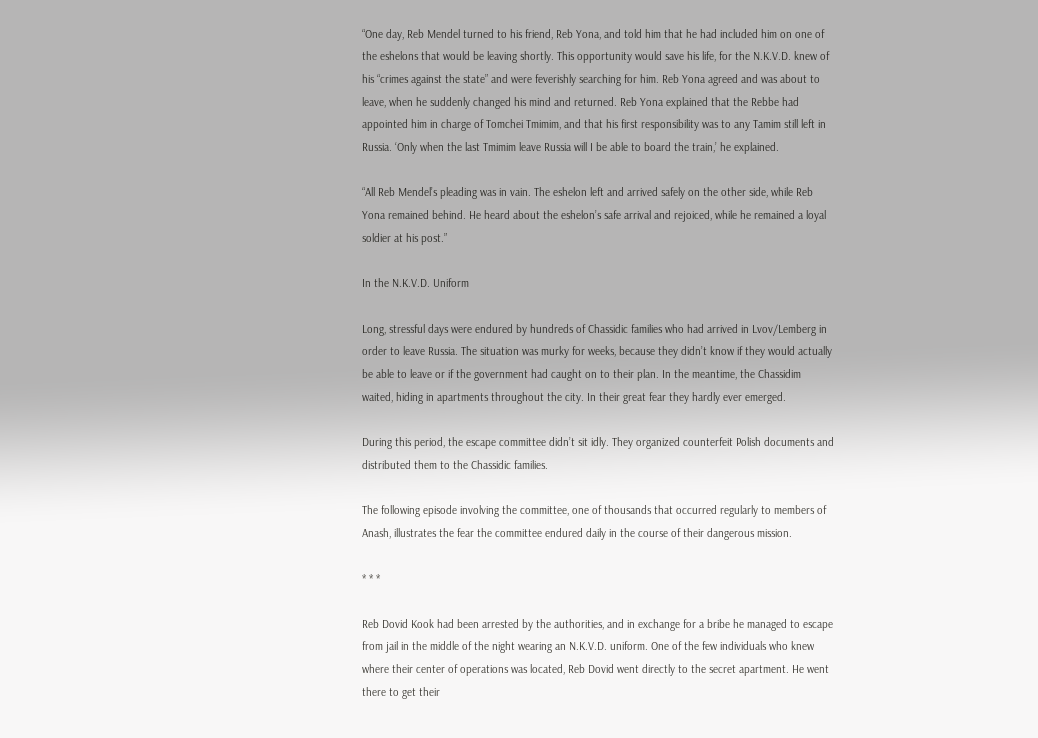“One day, Reb Mendel turned to his friend, Reb Yona, and told him that he had included him on one of the eshelons that would be leaving shortly. This opportunity would save his life, for the N.K.V.D. knew of his “crimes against the state” and were feverishly searching for him. Reb Yona agreed and was about to leave, when he suddenly changed his mind and returned. Reb Yona explained that the Rebbe had appointed him in charge of Tomchei Tmimim, and that his first responsibility was to any Tamim still left in Russia. ‘Only when the last Tmimim leave Russia will I be able to board the train,’ he explained.

“All Reb Mendel’s pleading was in vain. The eshelon left and arrived safely on the other side, while Reb Yona remained behind. He heard about the eshelon’s safe arrival and rejoiced, while he remained a loyal soldier at his post.”

In the N.K.V.D. Uniform

Long, stressful days were endured by hundreds of Chassidic families who had arrived in Lvov/Lemberg in order to leave Russia. The situation was murky for weeks, because they didn’t know if they would actually be able to leave or if the government had caught on to their plan. In the meantime, the Chassidim waited, hiding in apartments throughout the city. In their great fear they hardly ever emerged.

During this period, the escape committee didn’t sit idly. They organized counterfeit Polish documents and distributed them to the Chassidic families.

The following episode involving the committee, one of thousands that occurred regularly to members of Anash, illustrates the fear the committee endured daily in the course of their dangerous mission.

* * *

Reb Dovid Kook had been arrested by the authorities, and in exchange for a bribe he managed to escape from jail in the middle of the night wearing an N.K.V.D. uniform. One of the few individuals who knew where their center of operations was located, Reb Dovid went directly to the secret apartment. He went there to get their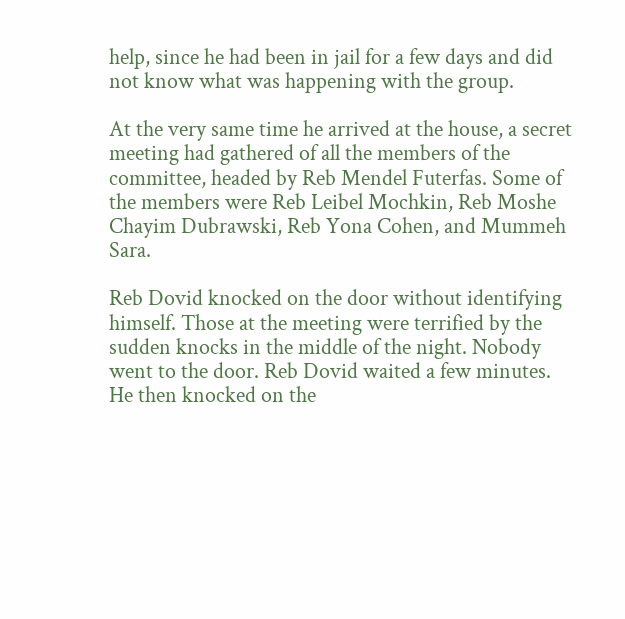help, since he had been in jail for a few days and did not know what was happening with the group.

At the very same time he arrived at the house, a secret meeting had gathered of all the members of the committee, headed by Reb Mendel Futerfas. Some of the members were Reb Leibel Mochkin, Reb Moshe Chayim Dubrawski, Reb Yona Cohen, and Mummeh Sara.

Reb Dovid knocked on the door without identifying himself. Those at the meeting were terrified by the sudden knocks in the middle of the night. Nobody went to the door. Reb Dovid waited a few minutes. He then knocked on the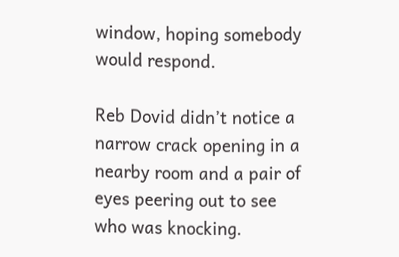window, hoping somebody would respond.

Reb Dovid didn’t notice a narrow crack opening in a nearby room and a pair of eyes peering out to see who was knocking.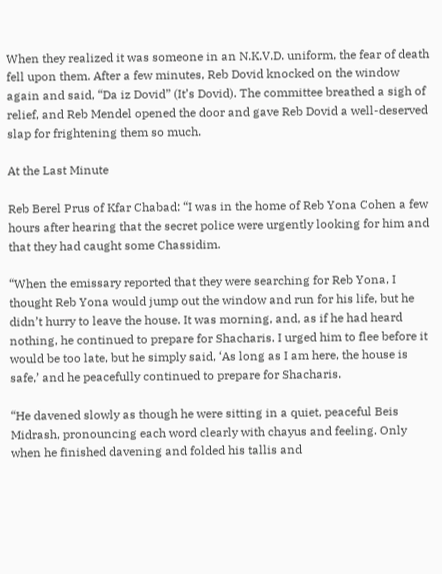When they realized it was someone in an N.K.V.D. uniform, the fear of death fell upon them. After a few minutes, Reb Dovid knocked on the window again and said, “Da iz Dovid” (It’s Dovid). The committee breathed a sigh of relief, and Reb Mendel opened the door and gave Reb Dovid a well-deserved slap for frightening them so much.

At the Last Minute

Reb Berel Prus of Kfar Chabad: “I was in the home of Reb Yona Cohen a few hours after hearing that the secret police were urgently looking for him and that they had caught some Chassidim.

“When the emissary reported that they were searching for Reb Yona, I thought Reb Yona would jump out the window and run for his life, but he didn’t hurry to leave the house. It was morning, and, as if he had heard nothing, he continued to prepare for Shacharis. I urged him to flee before it would be too late, but he simply said, ‘As long as I am here, the house is safe,’ and he peacefully continued to prepare for Shacharis.

“He davened slowly as though he were sitting in a quiet, peaceful Beis Midrash, pronouncing each word clearly with chayus and feeling. Only when he finished davening and folded his tallis and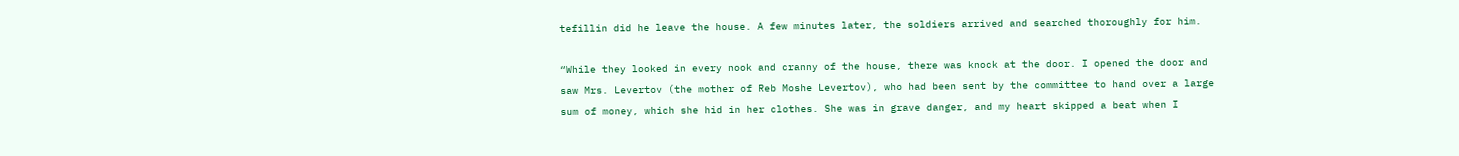tefillin did he leave the house. A few minutes later, the soldiers arrived and searched thoroughly for him.

“While they looked in every nook and cranny of the house, there was knock at the door. I opened the door and saw Mrs. Levertov (the mother of Reb Moshe Levertov), who had been sent by the committee to hand over a large sum of money, which she hid in her clothes. She was in grave danger, and my heart skipped a beat when I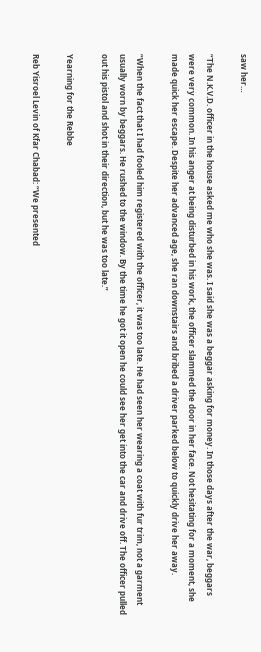saw her…

“The N.K.V.D. officer in the house asked me who she was. I said she was a beggar asking for money. In those days after the war, beggars were very common. In his anger at being disturbed in his work, the officer slammed the door in her face. Not hesitating for a moment, she made quick her escape. Despite her advanced age, she ran downstairs and bribed a driver parked below to quickly drive her away.

“When the fact that I had fooled him registered with the officer, it was too late. He had seen her wearing a coat with fur trim, not a garment usually worn by beggars. He rushed to the window. By the time he got it open he could see her get into the car and drive off. The officer pulled out his pistol and shot in their direction, but he was too late.”

Yearning for the Rebbe

Reb Yisroel Levin of Kfar Chabad: “We presented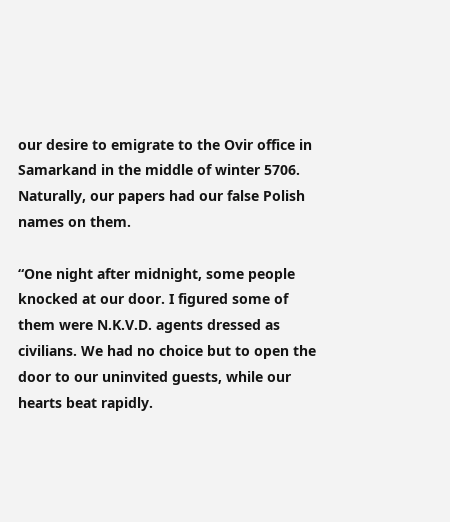our desire to emigrate to the Ovir office in Samarkand in the middle of winter 5706. Naturally, our papers had our false Polish names on them.

“One night after midnight, some people knocked at our door. I figured some of them were N.K.V.D. agents dressed as civilians. We had no choice but to open the door to our uninvited guests, while our hearts beat rapidly.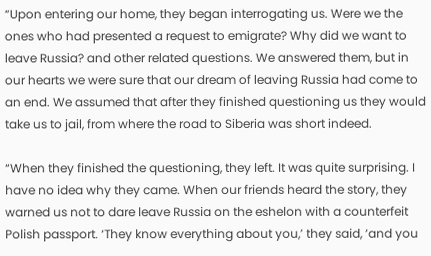“Upon entering our home, they began interrogating us. Were we the ones who had presented a request to emigrate? Why did we want to leave Russia? and other related questions. We answered them, but in our hearts we were sure that our dream of leaving Russia had come to an end. We assumed that after they finished questioning us they would take us to jail, from where the road to Siberia was short indeed.

“When they finished the questioning, they left. It was quite surprising. I have no idea why they came. When our friends heard the story, they warned us not to dare leave Russia on the eshelon with a counterfeit Polish passport. ‘They know everything about you,’ they said, ‘and you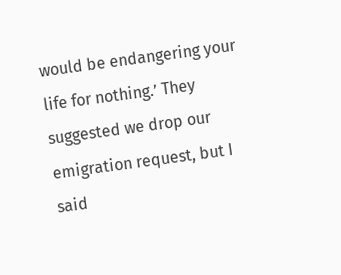would be endangering your life for nothing.’ They suggested we drop our emigration request, but I said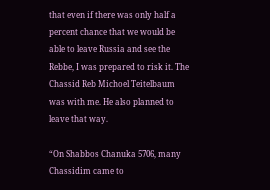that even if there was only half a percent chance that we would be able to leave Russia and see the Rebbe, I was prepared to risk it. The Chassid Reb Michoel Teitelbaum was with me. He also planned to leave that way.

“On Shabbos Chanuka 5706, many Chassidim came to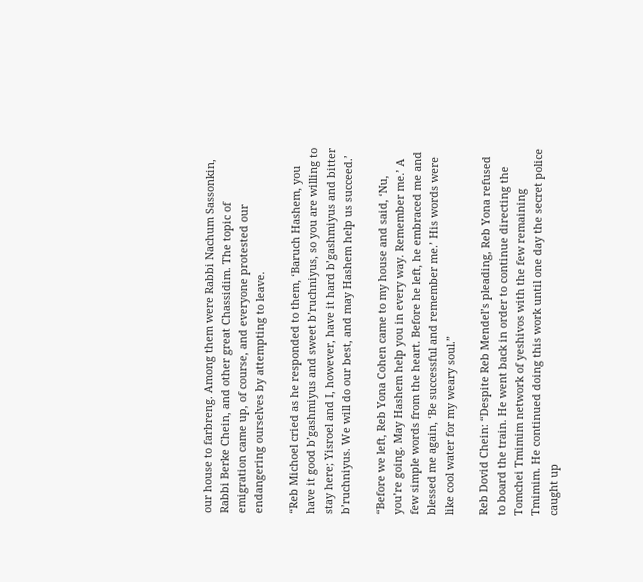our house to farbreng. Among them were Rabbi Nachum Sassonkin, Rabbi Berke Chein, and other great Chassidim. The topic of emigration came up, of course, and everyone protested our endangering ourselves by attempting to leave.

“Reb Michoel cried as he responded to them, ‘Baruch Hashem, you have it good b’gashmiyus and sweet b’ruchniyus, so you are willing to stay here; Yisroel and I, however, have it hard b’gashmiyus and bitter b’ruchniyus. We will do our best, and may Hashem help us succeed.’

“Before we left, Reb Yona Cohen came to my house and said, ‘Nu, you’re going. May Hashem help you in every way. Remember me.’ A few simple words from the heart. Before he left, he embraced me and blessed me again, ‘Be successful and remember me.’ His words were like cool water for my weary soul.”

Reb Dovid Chein: “Despite Reb Mendel’s pleading, Reb Yona refused to board the train. He went back in order to continue directing the Tomchei Tmimim network of yeshivos with the few remaining Tmimim. He continued doing this work until one day the secret police caught up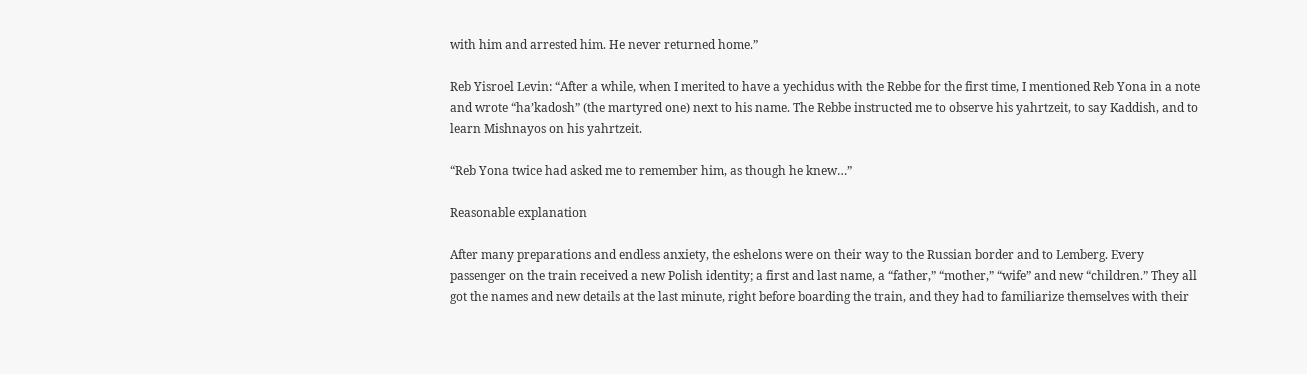with him and arrested him. He never returned home.”

Reb Yisroel Levin: “After a while, when I merited to have a yechidus with the Rebbe for the first time, I mentioned Reb Yona in a note and wrote “ha’kadosh” (the martyred one) next to his name. The Rebbe instructed me to observe his yahrtzeit, to say Kaddish, and to learn Mishnayos on his yahrtzeit.

“Reb Yona twice had asked me to remember him, as though he knew…”

Reasonable explanation

After many preparations and endless anxiety, the eshelons were on their way to the Russian border and to Lemberg. Every passenger on the train received a new Polish identity; a first and last name, a “father,” “mother,” “wife” and new “children.” They all got the names and new details at the last minute, right before boarding the train, and they had to familiarize themselves with their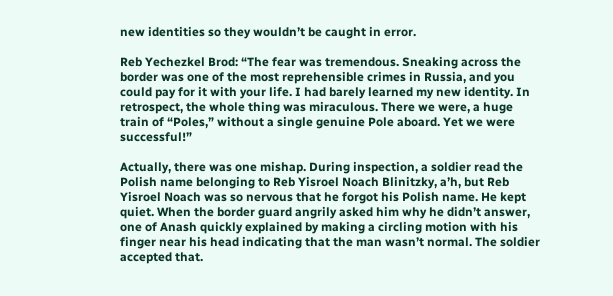new identities so they wouldn’t be caught in error.

Reb Yechezkel Brod: “The fear was tremendous. Sneaking across the border was one of the most reprehensible crimes in Russia, and you could pay for it with your life. I had barely learned my new identity. In retrospect, the whole thing was miraculous. There we were, a huge train of “Poles,” without a single genuine Pole aboard. Yet we were successful!”

Actually, there was one mishap. During inspection, a soldier read the Polish name belonging to Reb Yisroel Noach Blinitzky, a’h, but Reb Yisroel Noach was so nervous that he forgot his Polish name. He kept quiet. When the border guard angrily asked him why he didn’t answer, one of Anash quickly explained by making a circling motion with his finger near his head indicating that the man wasn’t normal. The soldier accepted that.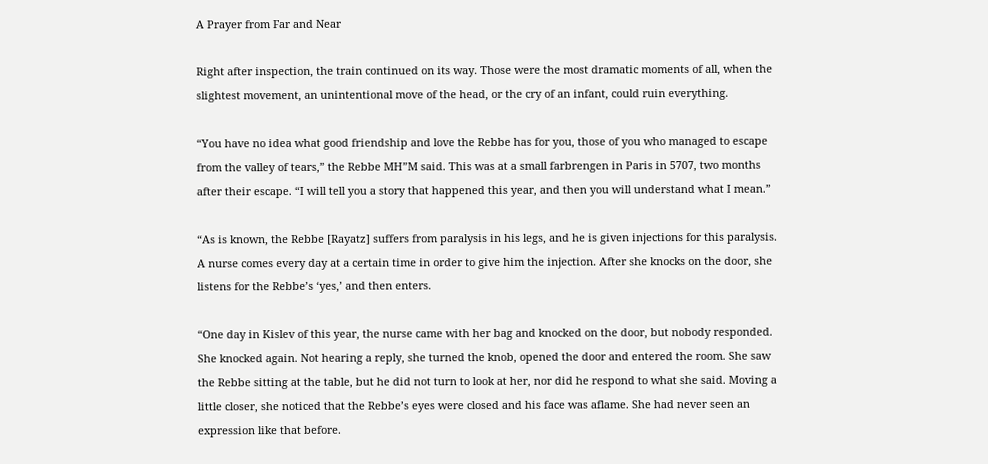A Prayer from Far and Near

Right after inspection, the train continued on its way. Those were the most dramatic moments of all, when the slightest movement, an unintentional move of the head, or the cry of an infant, could ruin everything.

“You have no idea what good friendship and love the Rebbe has for you, those of you who managed to escape from the valley of tears,” the Rebbe MH”M said. This was at a small farbrengen in Paris in 5707, two months after their escape. “I will tell you a story that happened this year, and then you will understand what I mean.”

“As is known, the Rebbe [Rayatz] suffers from paralysis in his legs, and he is given injections for this paralysis. A nurse comes every day at a certain time in order to give him the injection. After she knocks on the door, she listens for the Rebbe’s ‘yes,’ and then enters.

“One day in Kislev of this year, the nurse came with her bag and knocked on the door, but nobody responded. She knocked again. Not hearing a reply, she turned the knob, opened the door and entered the room. She saw the Rebbe sitting at the table, but he did not turn to look at her, nor did he respond to what she said. Moving a little closer, she noticed that the Rebbe’s eyes were closed and his face was aflame. She had never seen an expression like that before.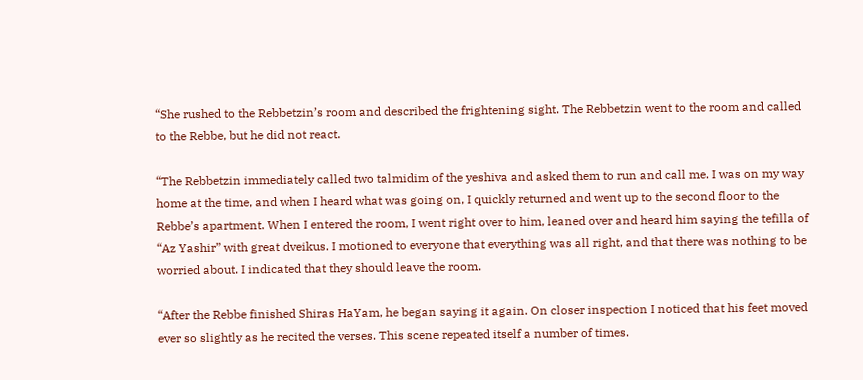“She rushed to the Rebbetzin’s room and described the frightening sight. The Rebbetzin went to the room and called to the Rebbe, but he did not react.

“The Rebbetzin immediately called two talmidim of the yeshiva and asked them to run and call me. I was on my way home at the time, and when I heard what was going on, I quickly returned and went up to the second floor to the Rebbe’s apartment. When I entered the room, I went right over to him, leaned over and heard him saying the tefilla of “Az Yashir” with great dveikus. I motioned to everyone that everything was all right, and that there was nothing to be worried about. I indicated that they should leave the room.

“After the Rebbe finished Shiras HaYam, he began saying it again. On closer inspection I noticed that his feet moved ever so slightly as he recited the verses. This scene repeated itself a number of times.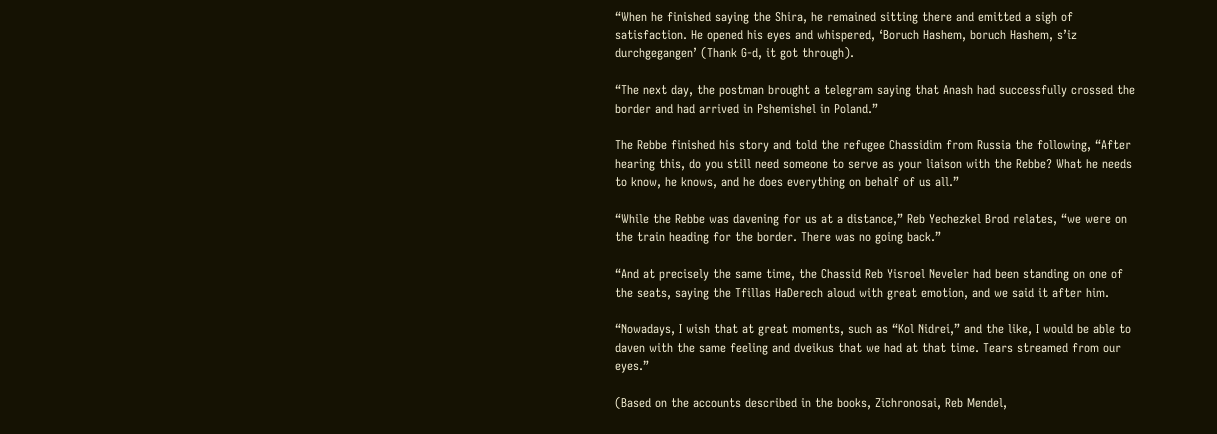“When he finished saying the Shira, he remained sitting there and emitted a sigh of satisfaction. He opened his eyes and whispered, ‘Boruch Hashem, boruch Hashem, s’iz durchgegangen’ (Thank G-d, it got through).

“The next day, the postman brought a telegram saying that Anash had successfully crossed the border and had arrived in Pshemishel in Poland.”

The Rebbe finished his story and told the refugee Chassidim from Russia the following, “After hearing this, do you still need someone to serve as your liaison with the Rebbe? What he needs to know, he knows, and he does everything on behalf of us all.”

“While the Rebbe was davening for us at a distance,” Reb Yechezkel Brod relates, “we were on the train heading for the border. There was no going back.”

“And at precisely the same time, the Chassid Reb Yisroel Neveler had been standing on one of the seats, saying the Tfillas HaDerech aloud with great emotion, and we said it after him.

“Nowadays, I wish that at great moments, such as “Kol Nidrei,” and the like, I would be able to daven with the same feeling and dveikus that we had at that time. Tears streamed from our eyes.”

(Based on the accounts described in the books, Zichronosai, Reb Mendel,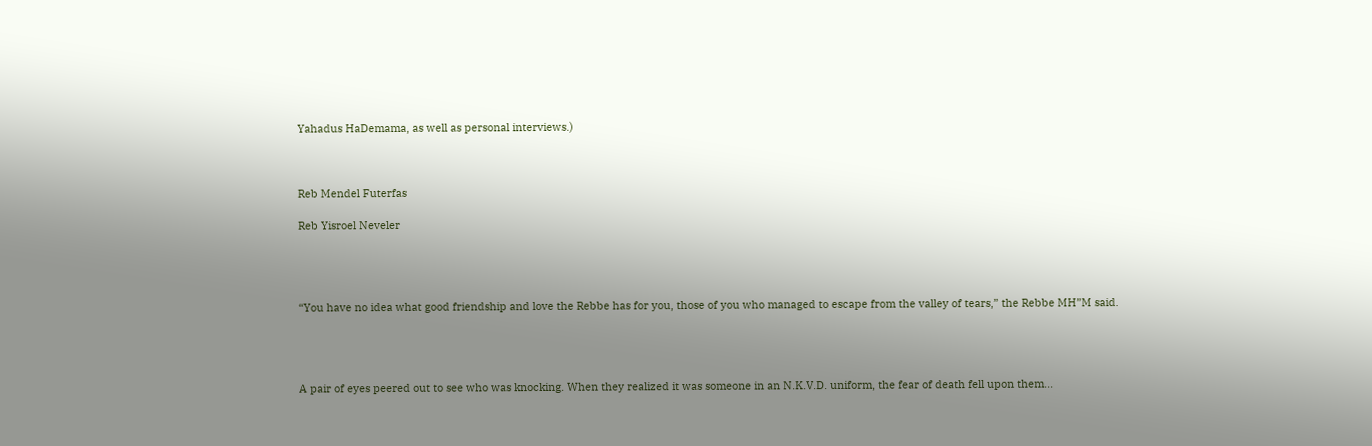Yahadus HaDemama, as well as personal interviews.)



Reb Mendel Futerfas

Reb Yisroel Neveler




“You have no idea what good friendship and love the Rebbe has for you, those of you who managed to escape from the valley of tears,” the Rebbe MH”M said.




A pair of eyes peered out to see who was knocking. When they realized it was someone in an N.K.V.D. uniform, the fear of death fell upon them...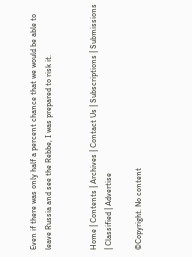Even if there was only half a percent chance that we would be able to leave Russia and see the Rebbe, I was prepared to risk it.


Home | Contents | Archives | Contact Us | Subscriptions | Submissions | Classified | Advertise

©Copyright. No content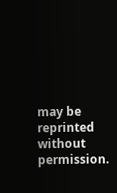may be reprinted without permission.